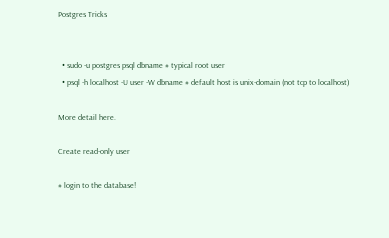Postgres Tricks


  • sudo -u postgres psql dbname # typical root user
  • psql -h localhost -U user -W dbname # default host is unix-domain (not tcp to localhost)

More detail here.

Create read-only user

# login to the database!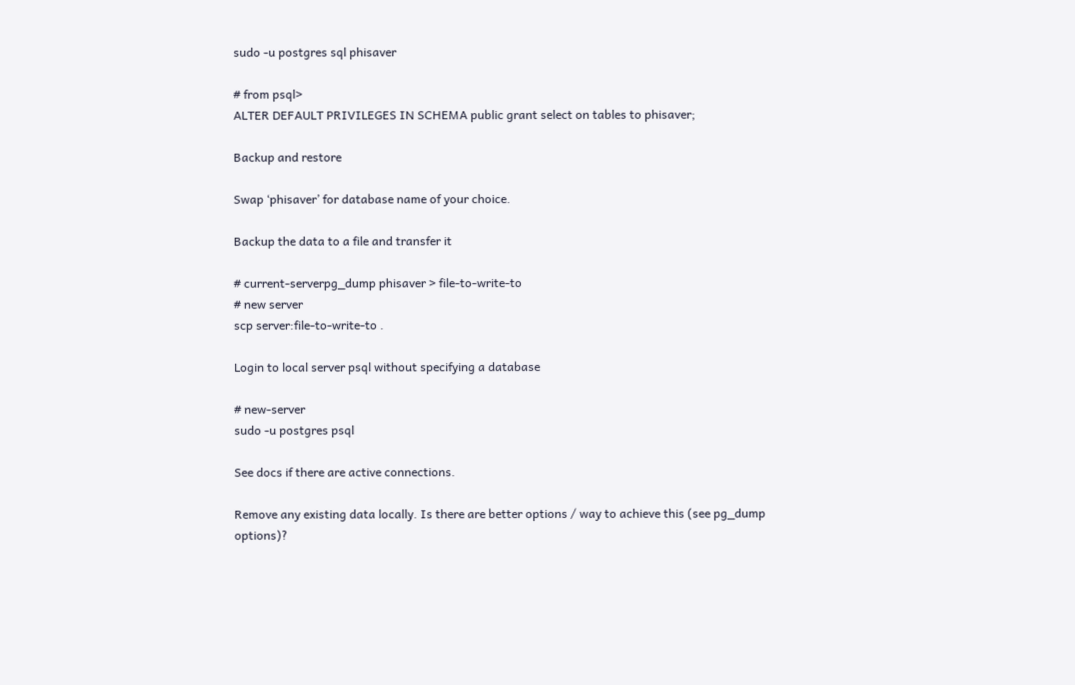sudo -u postgres sql phisaver

# from psql>
ALTER DEFAULT PRIVILEGES IN SCHEMA public grant select on tables to phisaver;

Backup and restore

Swap ‘phisaver’ for database name of your choice.

Backup the data to a file and transfer it

# current-serverpg_dump phisaver > file-to-write-to
# new server
scp server:file-to-write-to .

Login to local server psql without specifying a database

# new-server
sudo -u postgres psql

See docs if there are active connections.

Remove any existing data locally. Is there are better options / way to achieve this (see pg_dump options)?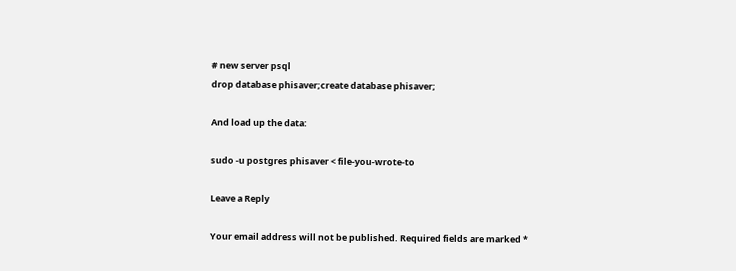# new server psql
drop database phisaver;create database phisaver;

And load up the data:

sudo -u postgres phisaver < file-you-wrote-to

Leave a Reply

Your email address will not be published. Required fields are marked *